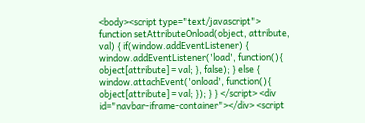<body><script type="text/javascript"> function setAttributeOnload(object, attribute, val) { if(window.addEventListener) { window.addEventListener('load', function(){ object[attribute] = val; }, false); } else { window.attachEvent('onload', function(){ object[attribute] = val; }); } } </script> <div id="navbar-iframe-container"></div> <script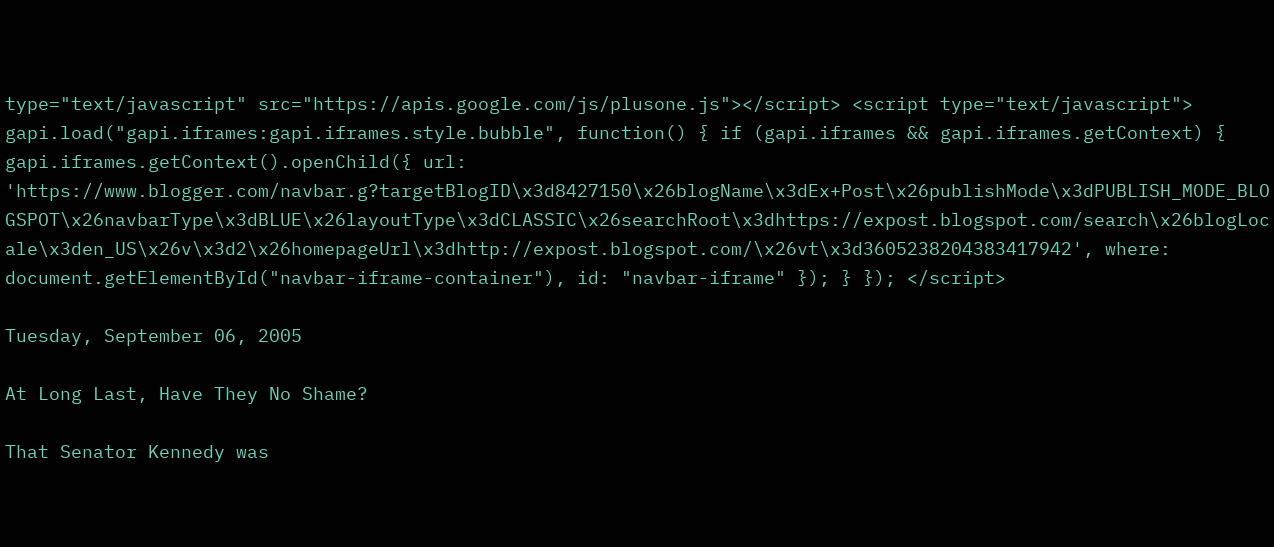type="text/javascript" src="https://apis.google.com/js/plusone.js"></script> <script type="text/javascript"> gapi.load("gapi.iframes:gapi.iframes.style.bubble", function() { if (gapi.iframes && gapi.iframes.getContext) { gapi.iframes.getContext().openChild({ url: 'https://www.blogger.com/navbar.g?targetBlogID\x3d8427150\x26blogName\x3dEx+Post\x26publishMode\x3dPUBLISH_MODE_BLOGSPOT\x26navbarType\x3dBLUE\x26layoutType\x3dCLASSIC\x26searchRoot\x3dhttps://expost.blogspot.com/search\x26blogLocale\x3den_US\x26v\x3d2\x26homepageUrl\x3dhttp://expost.blogspot.com/\x26vt\x3d3605238204383417942', where: document.getElementById("navbar-iframe-container"), id: "navbar-iframe" }); } }); </script>

Tuesday, September 06, 2005

At Long Last, Have They No Shame?

That Senator Kennedy was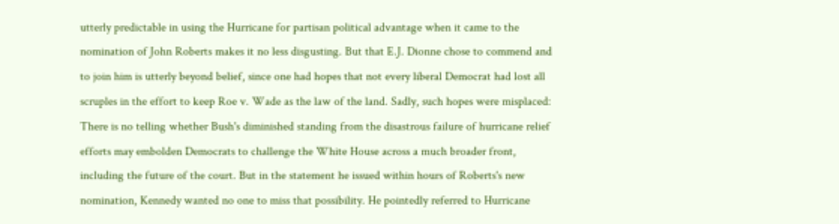utterly predictable in using the Hurricane for partisan political advantage when it came to the nomination of John Roberts makes it no less disgusting. But that E.J. Dionne chose to commend and to join him is utterly beyond belief, since one had hopes that not every liberal Democrat had lost all scruples in the effort to keep Roe v. Wade as the law of the land. Sadly, such hopes were misplaced:
There is no telling whether Bush's diminished standing from the disastrous failure of hurricane relief efforts may embolden Democrats to challenge the White House across a much broader front, including the future of the court. But in the statement he issued within hours of Roberts's new nomination, Kennedy wanted no one to miss that possibility. He pointedly referred to Hurricane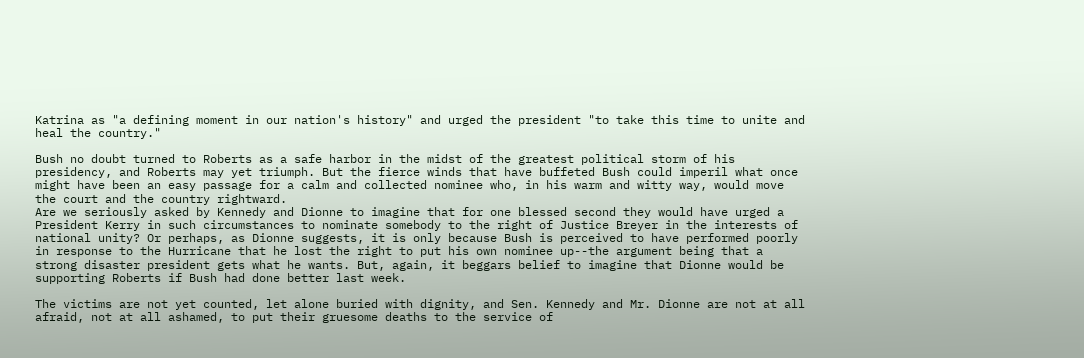Katrina as "a defining moment in our nation's history" and urged the president "to take this time to unite and heal the country."

Bush no doubt turned to Roberts as a safe harbor in the midst of the greatest political storm of his presidency, and Roberts may yet triumph. But the fierce winds that have buffeted Bush could imperil what once might have been an easy passage for a calm and collected nominee who, in his warm and witty way, would move the court and the country rightward.
Are we seriously asked by Kennedy and Dionne to imagine that for one blessed second they would have urged a President Kerry in such circumstances to nominate somebody to the right of Justice Breyer in the interests of national unity? Or perhaps, as Dionne suggests, it is only because Bush is perceived to have performed poorly in response to the Hurricane that he lost the right to put his own nominee up--the argument being that a strong disaster president gets what he wants. But, again, it beggars belief to imagine that Dionne would be supporting Roberts if Bush had done better last week.

The victims are not yet counted, let alone buried with dignity, and Sen. Kennedy and Mr. Dionne are not at all afraid, not at all ashamed, to put their gruesome deaths to the service of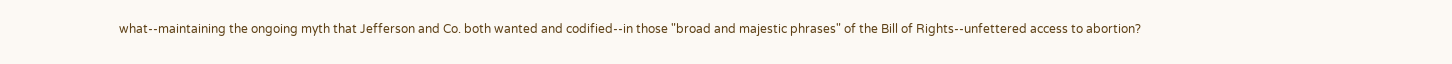what--maintaining the ongoing myth that Jefferson and Co. both wanted and codified--in those "broad and majestic phrases" of the Bill of Rights--unfettered access to abortion?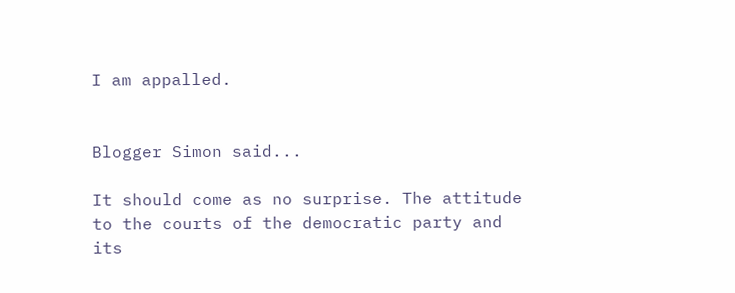I am appalled.


Blogger Simon said...

It should come as no surprise. The attitude to the courts of the democratic party and its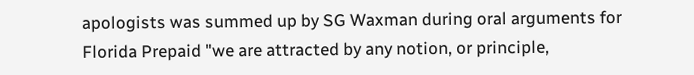apologists was summed up by SG Waxman during oral arguments for Florida Prepaid "we are attracted by any notion, or principle,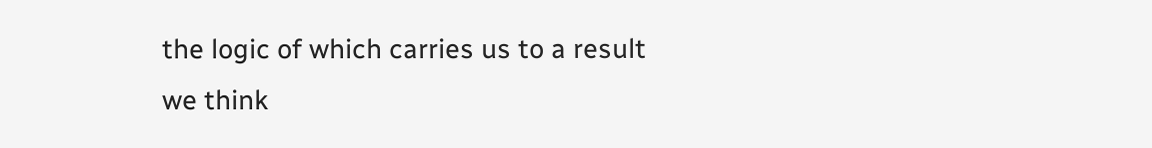the logic of which carries us to a result we think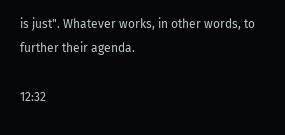is just". Whatever works, in other words, to further their agenda.

12:32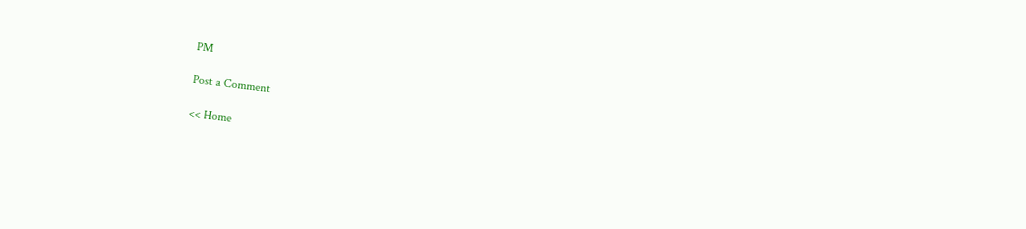PM

Post a Comment

<< Home